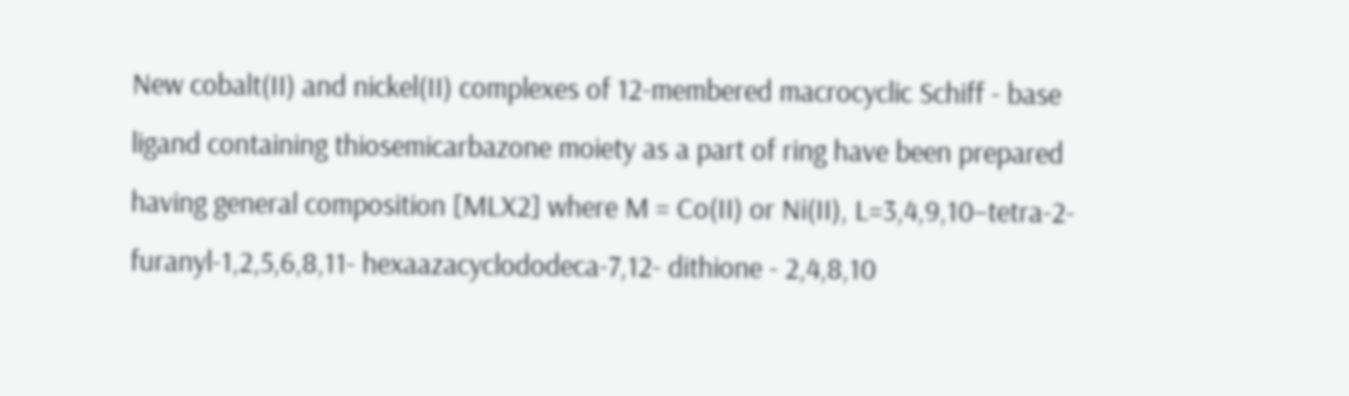New cobalt(II) and nickel(II) complexes of 12-membered macrocyclic Schiff - base ligand containing thiosemicarbazone moiety as a part of ring have been prepared having general composition [MLX2] where M = Co(II) or Ni(II), L=3,4,9,10–tetra-2-furanyl-1,2,5,6,8,11- hexaazacyclododeca-7,12- dithione - 2,4,8,10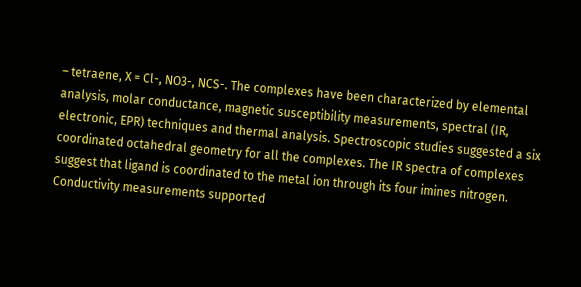– tetraene, X = Cl-, NO3-, NCS-. The complexes have been characterized by elemental analysis, molar conductance, magnetic susceptibility measurements, spectral (IR, electronic, EPR) techniques and thermal analysis. Spectroscopic studies suggested a six coordinated octahedral geometry for all the complexes. The IR spectra of complexes suggest that ligand is coordinated to the metal ion through its four imines nitrogen. Conductivity measurements supported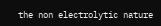the non electrolytic nature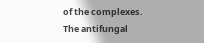of the complexes. The antifungal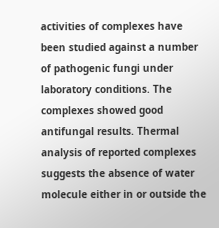activities of complexes have been studied against a number of pathogenic fungi under laboratory conditions. The complexes showed good antifungal results. Thermal analysis of reported complexes suggests the absence of water molecule either in or outside the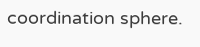coordination sphere.